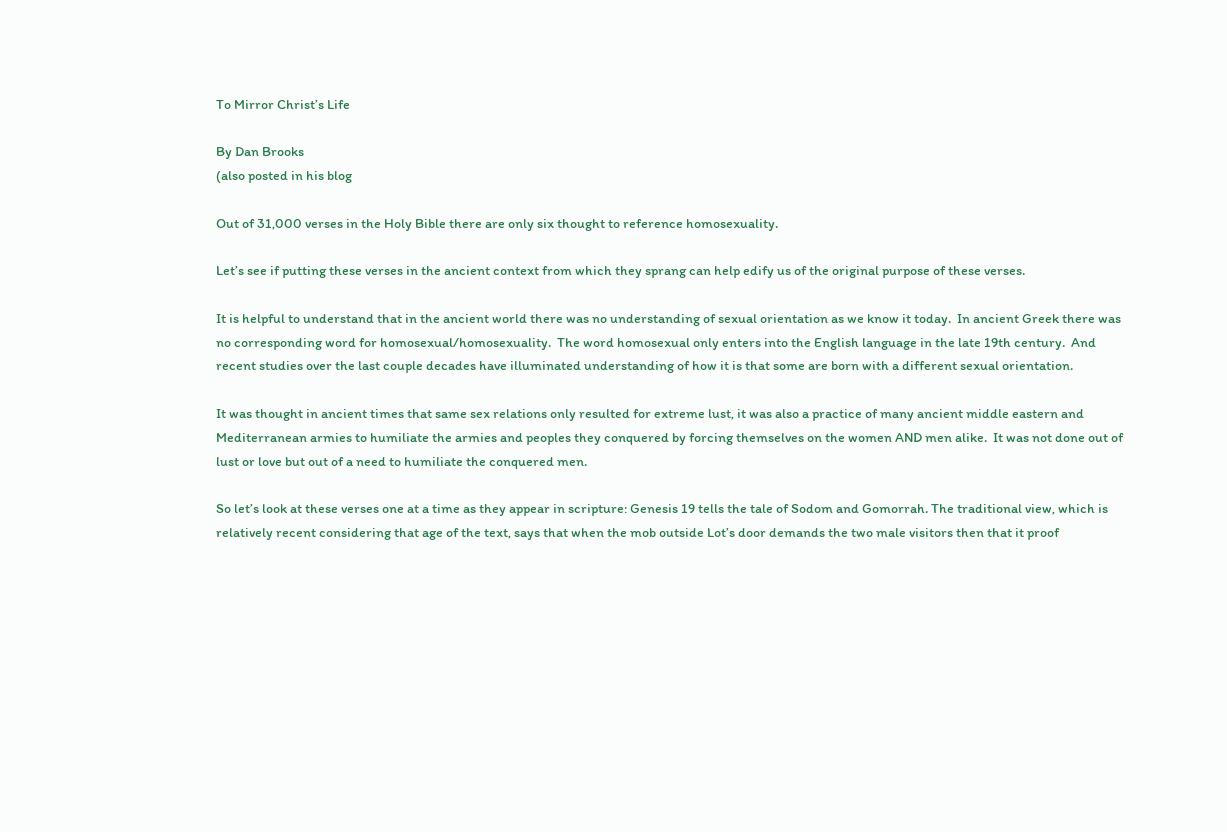To Mirror Christ’s Life

By Dan Brooks
(also posted in his blog

Out of 31,000 verses in the Holy Bible there are only six thought to reference homosexuality.

Let’s see if putting these verses in the ancient context from which they sprang can help edify us of the original purpose of these verses.

It is helpful to understand that in the ancient world there was no understanding of sexual orientation as we know it today.  In ancient Greek there was no corresponding word for homosexual/homosexuality.  The word homosexual only enters into the English language in the late 19th century.  And recent studies over the last couple decades have illuminated understanding of how it is that some are born with a different sexual orientation.

It was thought in ancient times that same sex relations only resulted for extreme lust, it was also a practice of many ancient middle eastern and Mediterranean armies to humiliate the armies and peoples they conquered by forcing themselves on the women AND men alike.  It was not done out of lust or love but out of a need to humiliate the conquered men.

So let’s look at these verses one at a time as they appear in scripture: Genesis 19 tells the tale of Sodom and Gomorrah. The traditional view, which is relatively recent considering that age of the text, says that when the mob outside Lot’s door demands the two male visitors then that it proof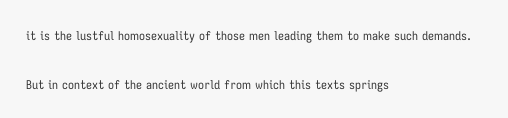it is the lustful homosexuality of those men leading them to make such demands.

But in context of the ancient world from which this texts springs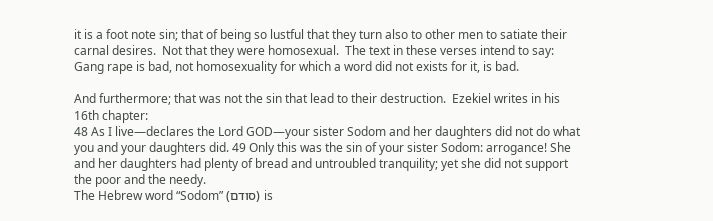it is a foot note sin; that of being so lustful that they turn also to other men to satiate their carnal desires.  Not that they were homosexual.  The text in these verses intend to say: Gang rape is bad, not homosexuality for which a word did not exists for it, is bad.

And furthermore; that was not the sin that lead to their destruction.  Ezekiel writes in his 16th chapter:
48 As I live—declares the Lord GOD—your sister Sodom and her daughters did not do what you and your daughters did. 49 Only this was the sin of your sister Sodom: arrogance! She and her daughters had plenty of bread and untroubled tranquility; yet she did not support the poor and the needy.
The Hebrew word “Sodom” (סודם) is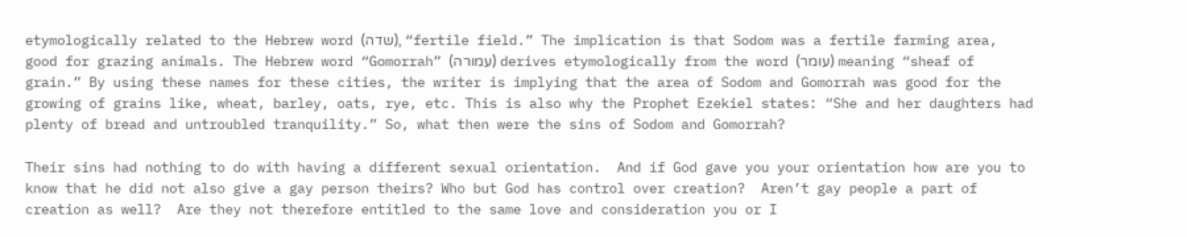etymologically related to the Hebrew word (שדה), “fertile field.” The implication is that Sodom was a fertile farming area, good for grazing animals. The Hebrew word “Gomorrah” (עמורה) derives etymologically from the word (עומר) meaning “sheaf of grain.” By using these names for these cities, the writer is implying that the area of Sodom and Gomorrah was good for the growing of grains like, wheat, barley, oats, rye, etc. This is also why the Prophet Ezekiel states: “She and her daughters had plenty of bread and untroubled tranquility.” So, what then were the sins of Sodom and Gomorrah?

Their sins had nothing to do with having a different sexual orientation.  And if God gave you your orientation how are you to know that he did not also give a gay person theirs? Who but God has control over creation?  Aren’t gay people a part of creation as well?  Are they not therefore entitled to the same love and consideration you or I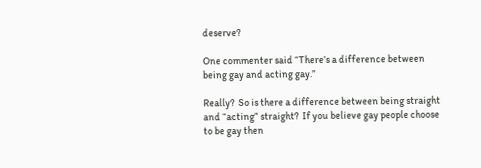deserve?

One commenter said “There’s a difference between being gay and acting gay.”

Really?  So is there a difference between being straight and “acting” straight?  If you believe gay people choose to be gay then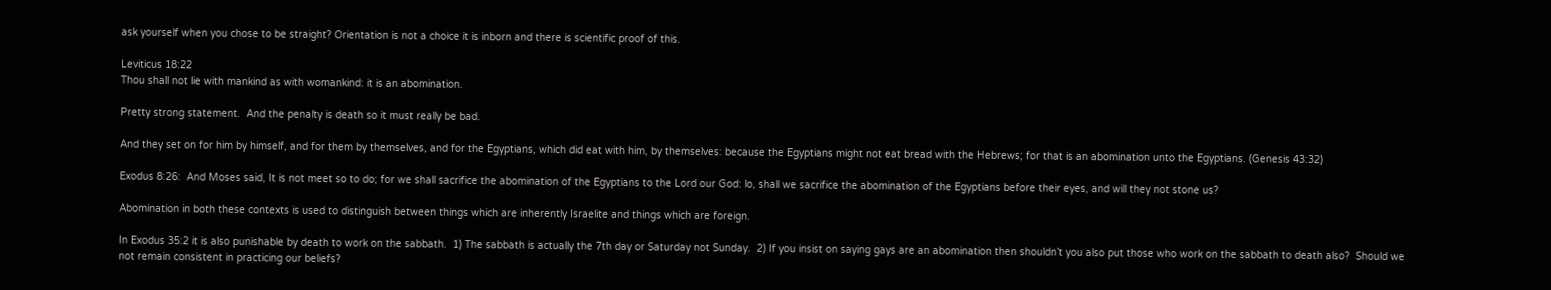ask yourself when you chose to be straight? Orientation is not a choice it is inborn and there is scientific proof of this.

Leviticus 18:22
Thou shall not lie with mankind as with womankind: it is an abomination.

Pretty strong statement.  And the penalty is death so it must really be bad.

And they set on for him by himself, and for them by themselves, and for the Egyptians, which did eat with him, by themselves: because the Egyptians might not eat bread with the Hebrews; for that is an abomination unto the Egyptians. (Genesis 43:32)

Exodus 8:26:  And Moses said, It is not meet so to do; for we shall sacrifice the abomination of the Egyptians to the Lord our God: lo, shall we sacrifice the abomination of the Egyptians before their eyes, and will they not stone us?

Abomination in both these contexts is used to distinguish between things which are inherently Israelite and things which are foreign.

In Exodus 35:2 it is also punishable by death to work on the sabbath.  1) The sabbath is actually the 7th day or Saturday not Sunday.  2) If you insist on saying gays are an abomination then shouldn’t you also put those who work on the sabbath to death also?  Should we not remain consistent in practicing our beliefs?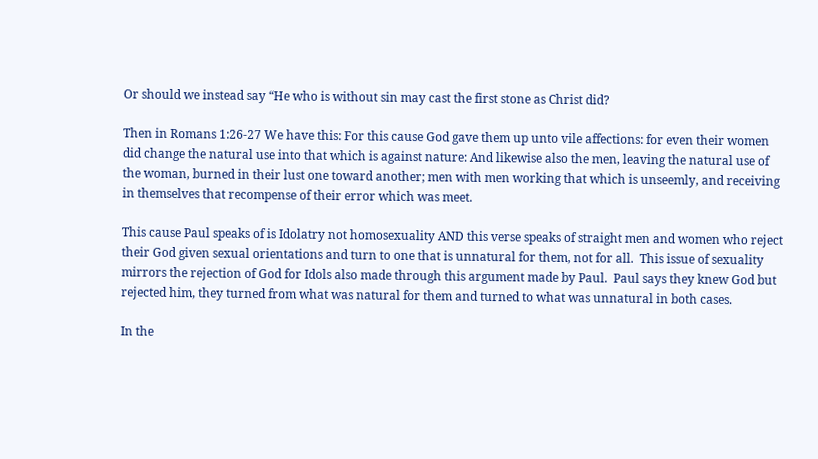Or should we instead say “He who is without sin may cast the first stone as Christ did?

Then in Romans 1:26-27 We have this: For this cause God gave them up unto vile affections: for even their women did change the natural use into that which is against nature: And likewise also the men, leaving the natural use of the woman, burned in their lust one toward another; men with men working that which is unseemly, and receiving in themselves that recompense of their error which was meet.

This cause Paul speaks of is Idolatry not homosexuality AND this verse speaks of straight men and women who reject their God given sexual orientations and turn to one that is unnatural for them, not for all.  This issue of sexuality mirrors the rejection of God for Idols also made through this argument made by Paul.  Paul says they knew God but rejected him, they turned from what was natural for them and turned to what was unnatural in both cases.

In the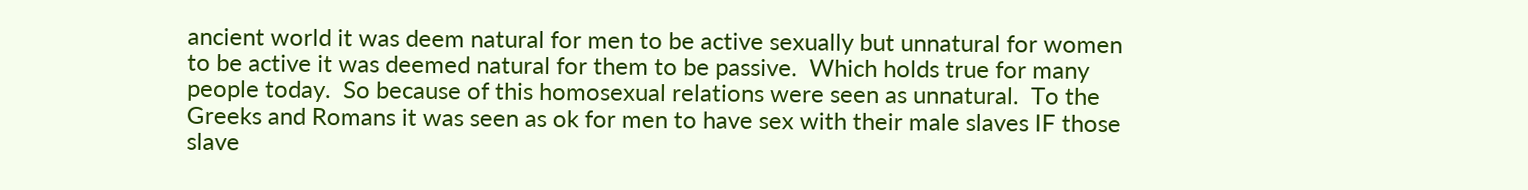ancient world it was deem natural for men to be active sexually but unnatural for women to be active it was deemed natural for them to be passive.  Which holds true for many people today.  So because of this homosexual relations were seen as unnatural.  To the Greeks and Romans it was seen as ok for men to have sex with their male slaves IF those slave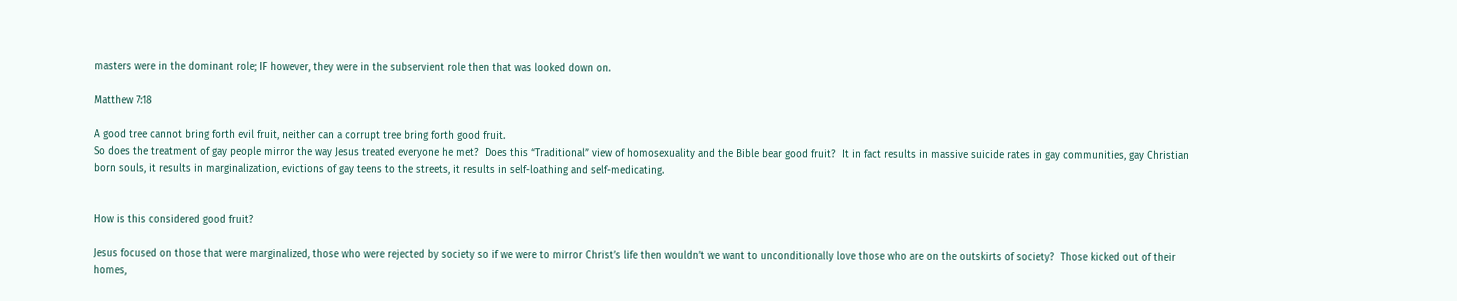masters were in the dominant role; IF however, they were in the subservient role then that was looked down on.

Matthew 7:18

A good tree cannot bring forth evil fruit, neither can a corrupt tree bring forth good fruit.
So does the treatment of gay people mirror the way Jesus treated everyone he met?  Does this “Traditional” view of homosexuality and the Bible bear good fruit?  It in fact results in massive suicide rates in gay communities, gay Christian born souls, it results in marginalization, evictions of gay teens to the streets, it results in self-loathing and self-medicating.


How is this considered good fruit?

Jesus focused on those that were marginalized, those who were rejected by society so if we were to mirror Christ’s life then wouldn’t we want to unconditionally love those who are on the outskirts of society?  Those kicked out of their homes,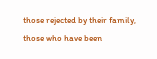those rejected by their family, those who have been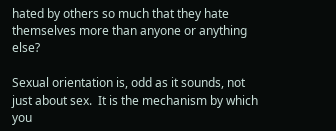hated by others so much that they hate themselves more than anyone or anything else?

Sexual orientation is, odd as it sounds, not just about sex.  It is the mechanism by which you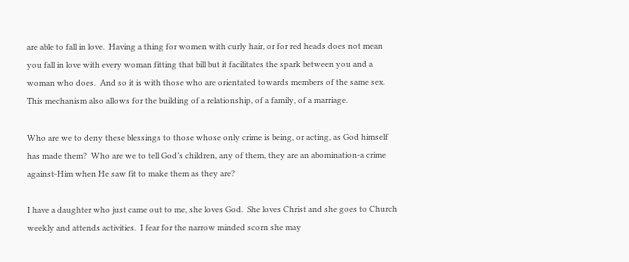are able to fall in love.  Having a thing for women with curly hair, or for red heads does not mean you fall in love with every woman fitting that bill but it facilitates the spark between you and a woman who does.  And so it is with those who are orientated towards members of the same sex.
This mechanism also allows for the building of a relationship, of a family, of a marriage.

Who are we to deny these blessings to those whose only crime is being, or acting, as God himself has made them?  Who are we to tell God’s children, any of them, they are an abomination-a crime against-Him when He saw fit to make them as they are?

I have a daughter who just came out to me, she loves God.  She loves Christ and she goes to Church weekly and attends activities.  I fear for the narrow minded scorn she may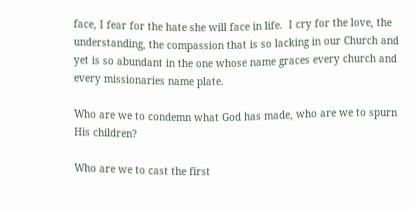face, I fear for the hate she will face in life.  I cry for the love, the understanding, the compassion that is so lacking in our Church and yet is so abundant in the one whose name graces every church and every missionaries name plate.

Who are we to condemn what God has made, who are we to spurn His children?

Who are we to cast the first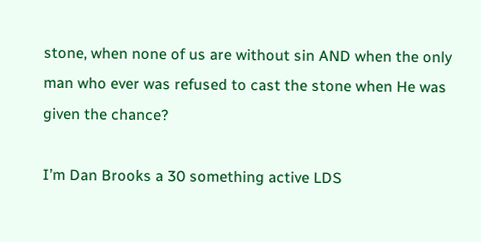stone, when none of us are without sin AND when the only man who ever was refused to cast the stone when He was given the chance?

I’m Dan Brooks a 30 something active LDS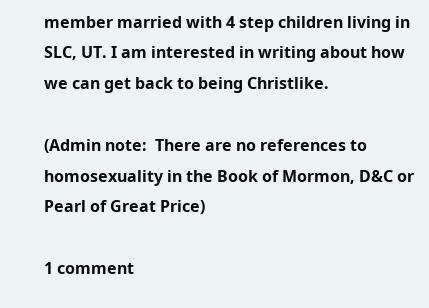member married with 4 step children living in SLC, UT. I am interested in writing about how we can get back to being Christlike.

(Admin note:  There are no references to homosexuality in the Book of Mormon, D&C or Pearl of Great Price)

1 comment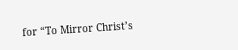for “To Mirror Christ’s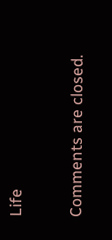Life

Comments are closed.